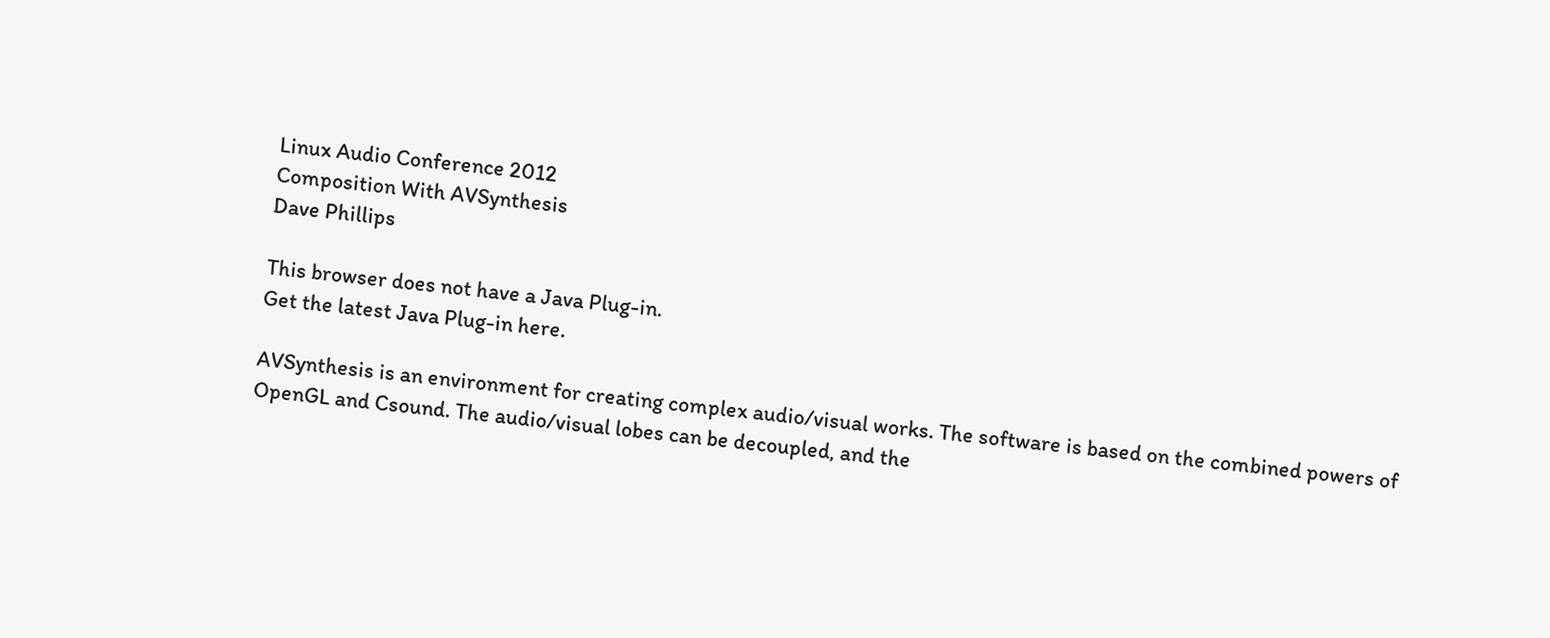Linux Audio Conference 2012
Composition With AVSynthesis
Dave Phillips

This browser does not have a Java Plug-in.
Get the latest Java Plug-in here.

AVSynthesis is an environment for creating complex audio/visual works. The software is based on the combined powers of OpenGL and Csound. The audio/visual lobes can be decoupled, and the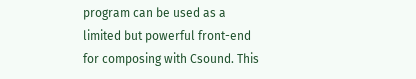program can be used as a limited but powerful front-end for composing with Csound. This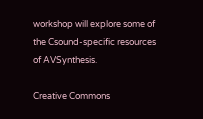workshop will explore some of the Csound-specific resources of AVSynthesis.

Creative Commons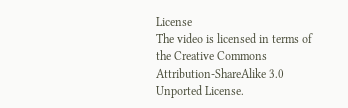License
The video is licensed in terms of the Creative Commons Attribution-ShareAlike 3.0 Unported License.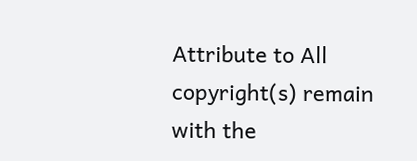Attribute to All copyright(s) remain with the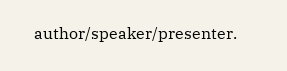author/speaker/presenter.